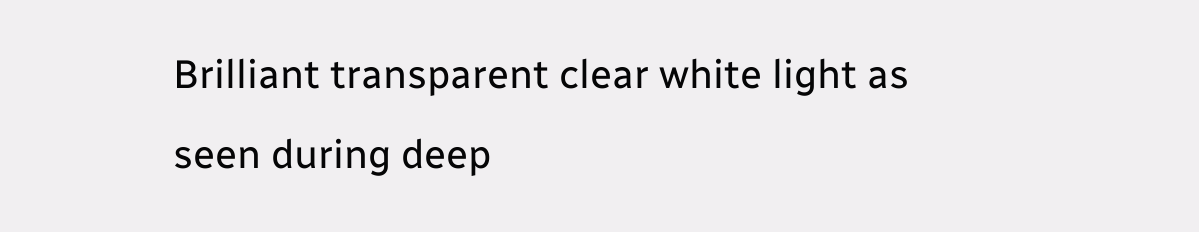Brilliant transparent clear white light as seen during deep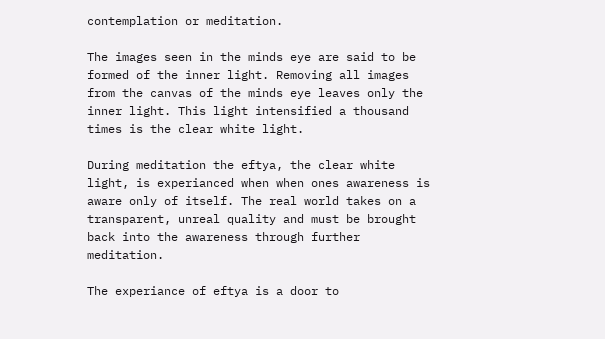contemplation or meditation.

The images seen in the minds eye are said to be formed of the inner light. Removing all images from the canvas of the minds eye leaves only the inner light. This light intensified a thousand times is the clear white light.

During meditation the eftya, the clear white light, is experianced when when ones awareness is aware only of itself. The real world takes on a transparent, unreal quality and must be brought back into the awareness through further meditation.

The experiance of eftya is a door to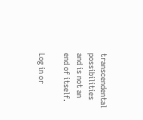transcendental possibilities and is not an end of itself.

Log in or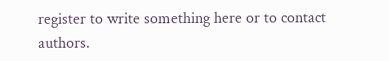register to write something here or to contact authors.